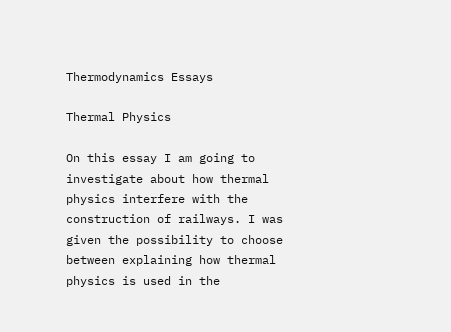Thermodynamics Essays

Thermal Physics

On this essay I am going to investigate about how thermal physics interfere with the construction of railways. I was given the possibility to choose between explaining how thermal physics is used in the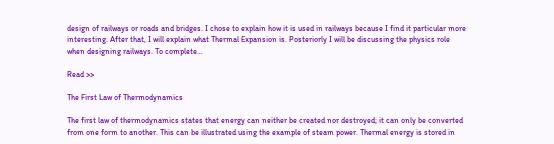design of railways or roads and bridges. I chose to explain how it is used in railways because I find it particular more interesting. After that, I will explain what Thermal Expansion is. Posteriorly I will be discussing the physics role when designing railways. To complete…

Read >>

The First Law of Thermodynamics

The first law of thermodynamics states that energy can neither be created nor destroyed; it can only be converted from one form to another. This can be illustrated using the example of steam power. Thermal energy is stored in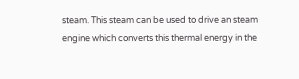steam. This steam can be used to drive an steam engine which converts this thermal energy in the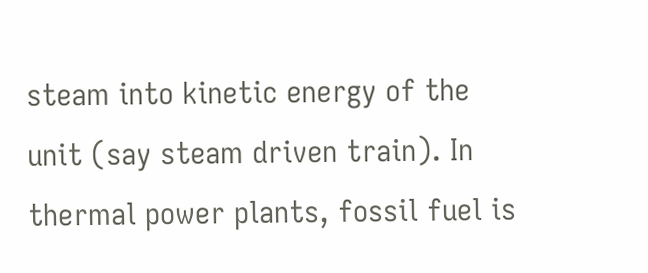steam into kinetic energy of the unit (say steam driven train). In thermal power plants, fossil fuel is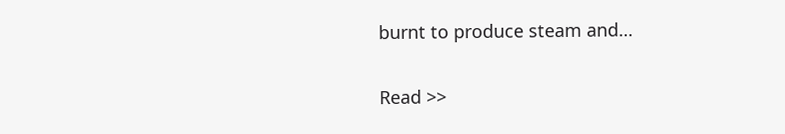burnt to produce steam and…

Read >>